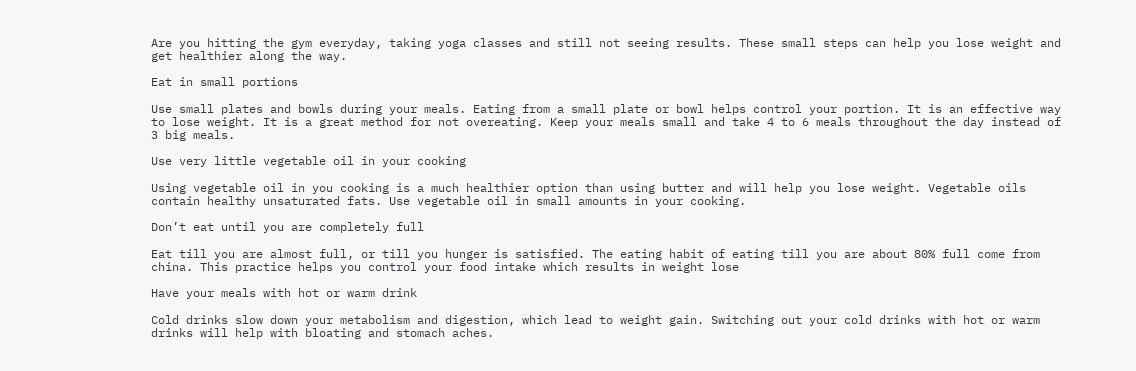Are you hitting the gym everyday, taking yoga classes and still not seeing results. These small steps can help you lose weight and get healthier along the way.

Eat in small portions

Use small plates and bowls during your meals. Eating from a small plate or bowl helps control your portion. It is an effective way to lose weight. It is a great method for not overeating. Keep your meals small and take 4 to 6 meals throughout the day instead of 3 big meals.

Use very little vegetable oil in your cooking

Using vegetable oil in you cooking is a much healthier option than using butter and will help you lose weight. Vegetable oils contain healthy unsaturated fats. Use vegetable oil in small amounts in your cooking.

Don’t eat until you are completely full

Eat till you are almost full, or till you hunger is satisfied. The eating habit of eating till you are about 80% full come from china. This practice helps you control your food intake which results in weight lose

Have your meals with hot or warm drink

Cold drinks slow down your metabolism and digestion, which lead to weight gain. Switching out your cold drinks with hot or warm drinks will help with bloating and stomach aches.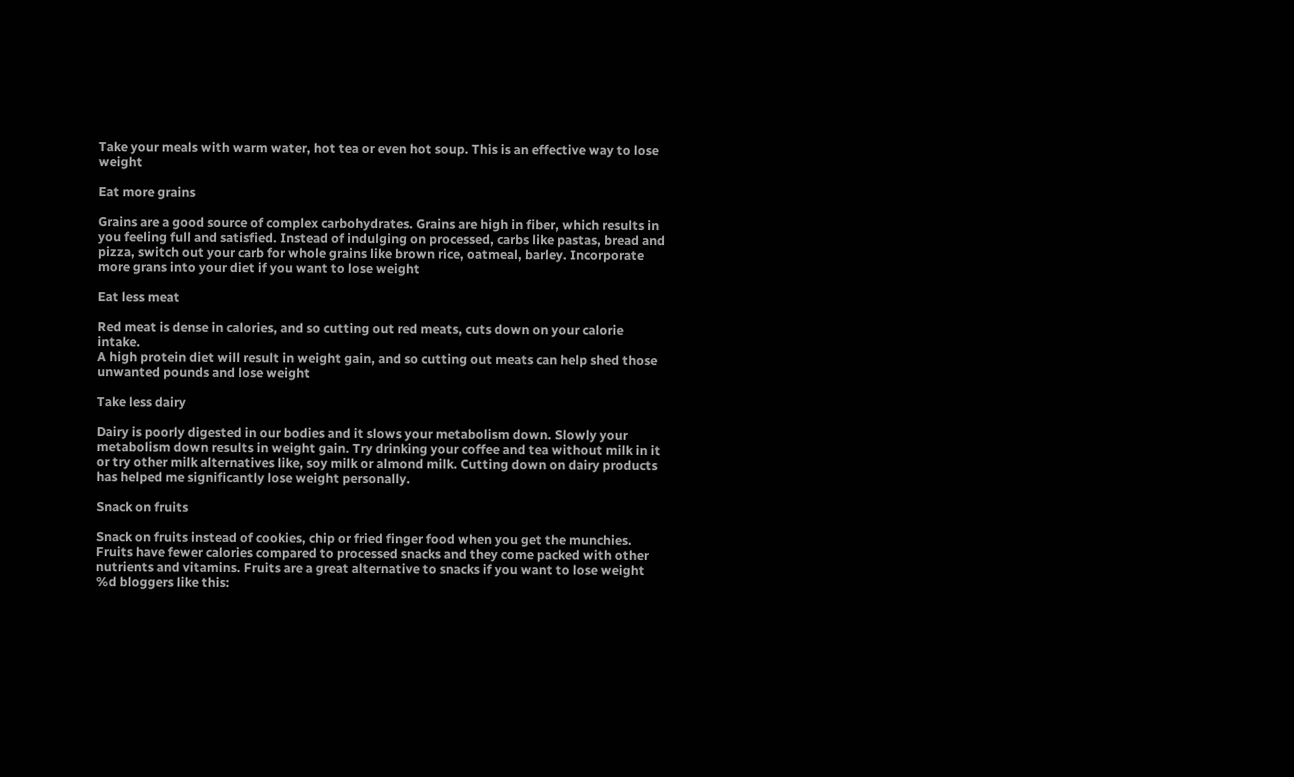Take your meals with warm water, hot tea or even hot soup. This is an effective way to lose weight

Eat more grains

Grains are a good source of complex carbohydrates. Grains are high in fiber, which results in you feeling full and satisfied. Instead of indulging on processed, carbs like pastas, bread and pizza, switch out your carb for whole grains like brown rice, oatmeal, barley. Incorporate more grans into your diet if you want to lose weight

Eat less meat

Red meat is dense in calories, and so cutting out red meats, cuts down on your calorie intake.
A high protein diet will result in weight gain, and so cutting out meats can help shed those unwanted pounds and lose weight

Take less dairy

Dairy is poorly digested in our bodies and it slows your metabolism down. Slowly your metabolism down results in weight gain. Try drinking your coffee and tea without milk in it or try other milk alternatives like, soy milk or almond milk. Cutting down on dairy products has helped me significantly lose weight personally.

Snack on fruits

Snack on fruits instead of cookies, chip or fried finger food when you get the munchies. Fruits have fewer calories compared to processed snacks and they come packed with other nutrients and vitamins. Fruits are a great alternative to snacks if you want to lose weight
%d bloggers like this: